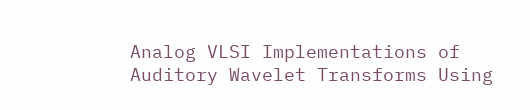Analog VLSI Implementations of Auditory Wavelet Transforms Using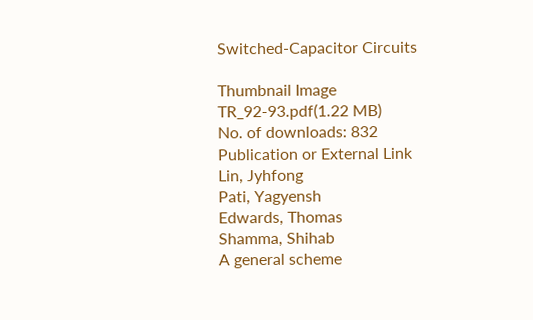Switched-Capacitor Circuits

Thumbnail Image
TR_92-93.pdf(1.22 MB)
No. of downloads: 832
Publication or External Link
Lin, Jyhfong
Pati, Yagyensh
Edwards, Thomas
Shamma, Shihab
A general scheme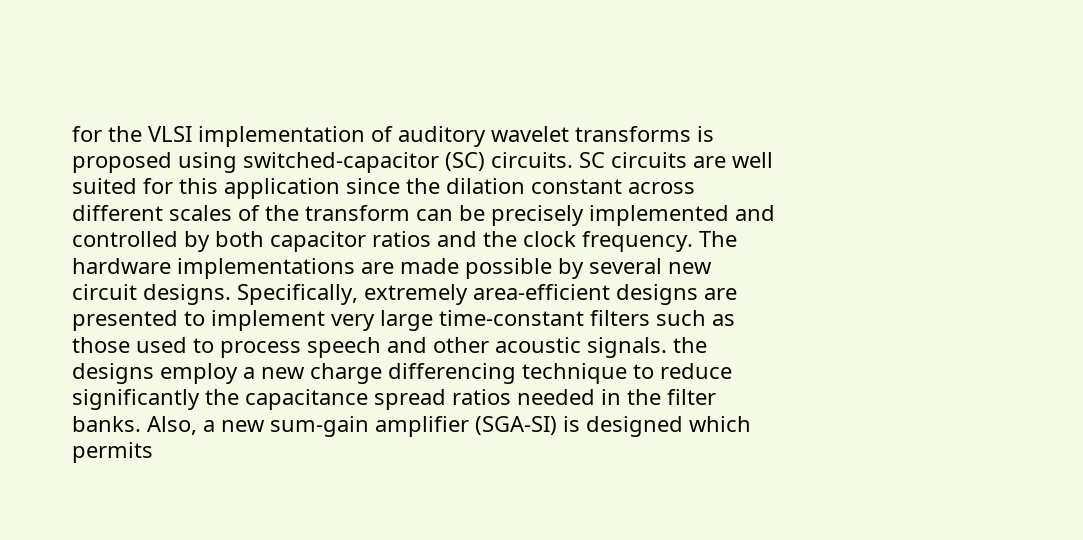for the VLSI implementation of auditory wavelet transforms is proposed using switched-capacitor (SC) circuits. SC circuits are well suited for this application since the dilation constant across different scales of the transform can be precisely implemented and controlled by both capacitor ratios and the clock frequency. The hardware implementations are made possible by several new circuit designs. Specifically, extremely area-efficient designs are presented to implement very large time-constant filters such as those used to process speech and other acoustic signals. the designs employ a new charge differencing technique to reduce significantly the capacitance spread ratios needed in the filter banks. Also, a new sum-gain amplifier (SGA-SI) is designed which permits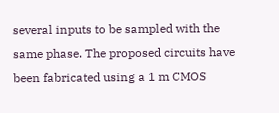several inputs to be sampled with the same phase. The proposed circuits have been fabricated using a 1 m CMOS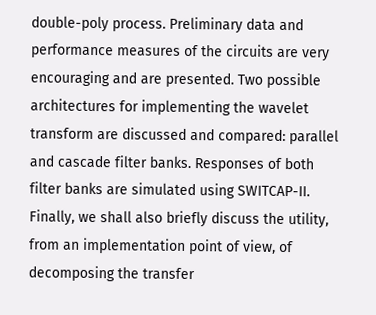double-poly process. Preliminary data and performance measures of the circuits are very encouraging and are presented. Two possible architectures for implementing the wavelet transform are discussed and compared: parallel and cascade filter banks. Responses of both filter banks are simulated using SWITCAP-II. Finally, we shall also briefly discuss the utility, from an implementation point of view, of decomposing the transfer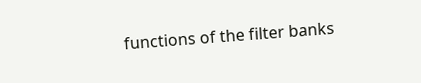functions of the filter banks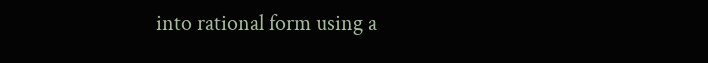into rational form using a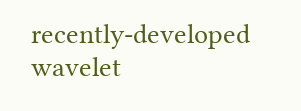recently-developed wavelet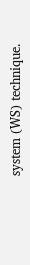system (WS) technique.